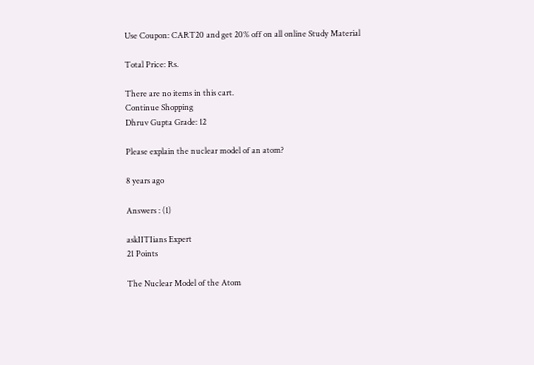Use Coupon: CART20 and get 20% off on all online Study Material

Total Price: Rs.

There are no items in this cart.
Continue Shopping
Dhruv Gupta Grade: 12

Please explain the nuclear model of an atom?

8 years ago

Answers : (1)

askIITIians Expert
21 Points

The Nuclear Model of the Atom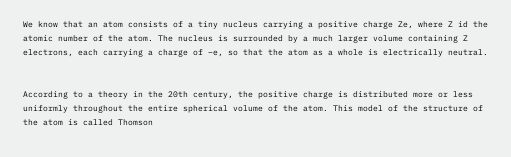We know that an atom consists of a tiny nucleus carrying a positive charge Ze, where Z id the atomic number of the atom. The nucleus is surrounded by a much larger volume containing Z electrons, each carrying a charge of –e, so that the atom as a whole is electrically neutral.


According to a theory in the 20th century, the positive charge is distributed more or less uniformly throughout the entire spherical volume of the atom. This model of the structure of the atom is called Thomson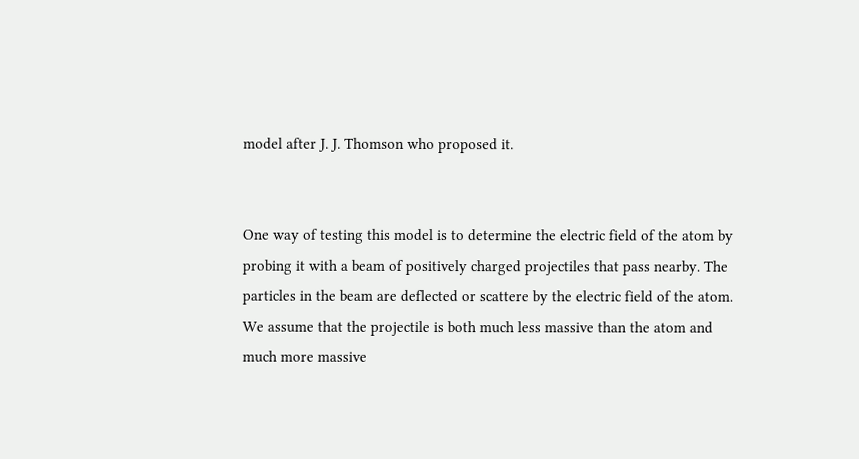model after J. J. Thomson who proposed it.


One way of testing this model is to determine the electric field of the atom by probing it with a beam of positively charged projectiles that pass nearby. The particles in the beam are deflected or scattere by the electric field of the atom. We assume that the projectile is both much less massive than the atom and much more massive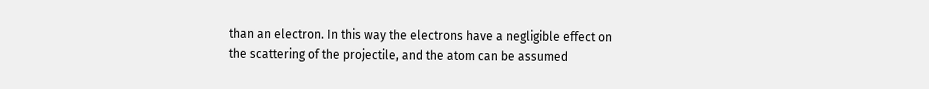than an electron. In this way the electrons have a negligible effect on the scattering of the projectile, and the atom can be assumed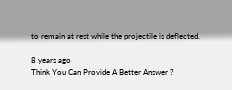to remain at rest while the projectile is deflected.

8 years ago
Think You Can Provide A Better Answer ?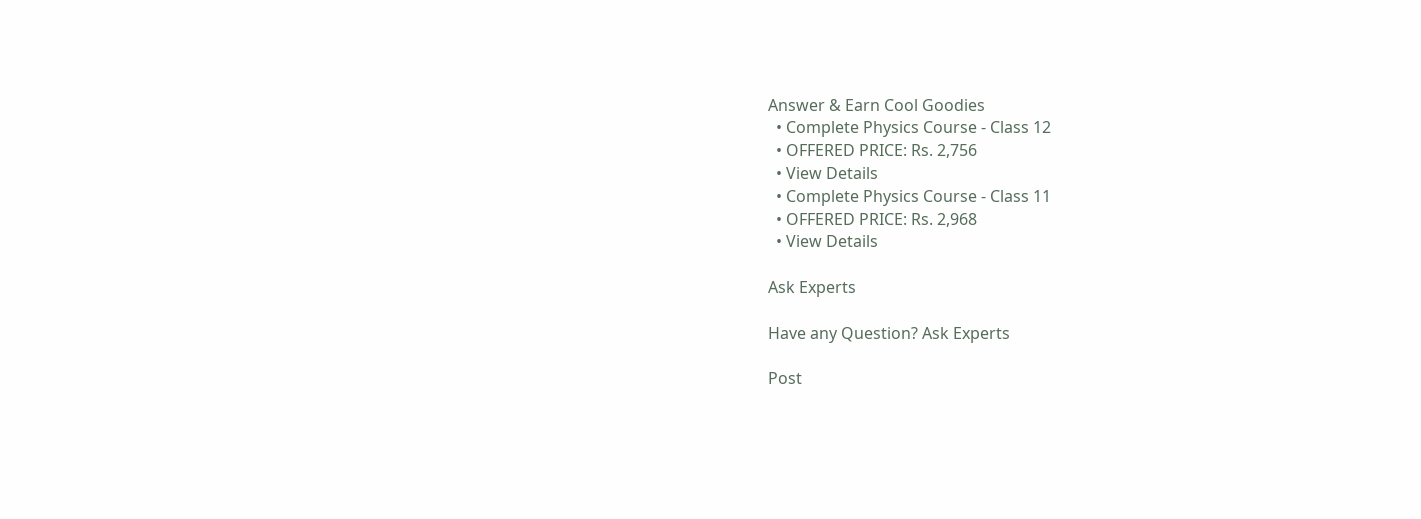Answer & Earn Cool Goodies
  • Complete Physics Course - Class 12
  • OFFERED PRICE: Rs. 2,756
  • View Details
  • Complete Physics Course - Class 11
  • OFFERED PRICE: Rs. 2,968
  • View Details

Ask Experts

Have any Question? Ask Experts

Post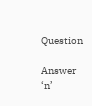Question

Answer ‘n’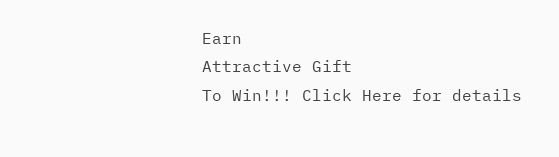Earn
Attractive Gift
To Win!!! Click Here for details